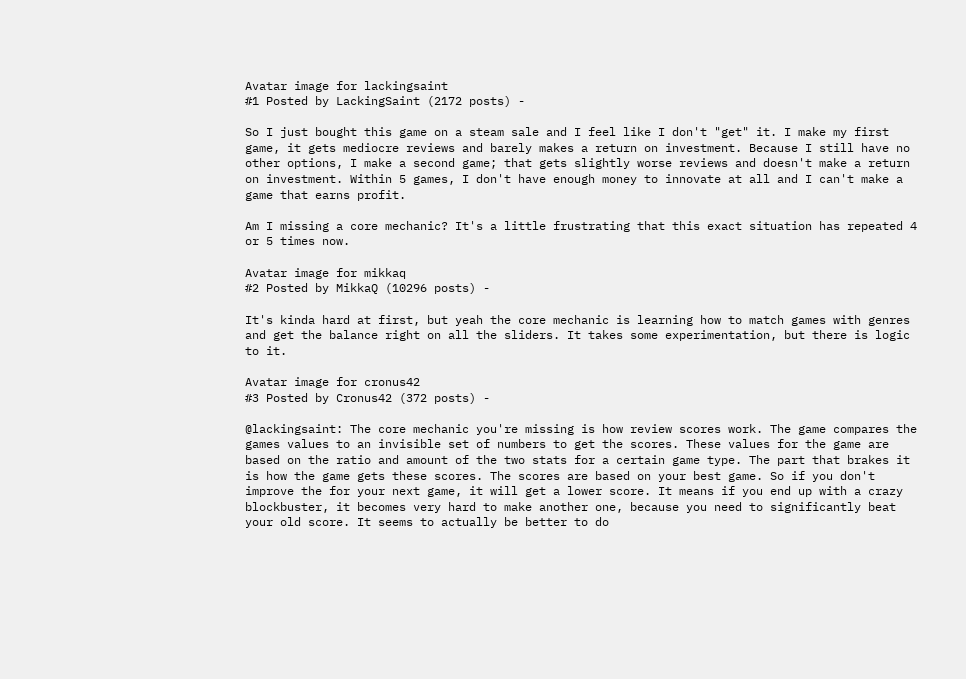Avatar image for lackingsaint
#1 Posted by LackingSaint (2172 posts) -

So I just bought this game on a steam sale and I feel like I don't "get" it. I make my first game, it gets mediocre reviews and barely makes a return on investment. Because I still have no other options, I make a second game; that gets slightly worse reviews and doesn't make a return on investment. Within 5 games, I don't have enough money to innovate at all and I can't make a game that earns profit.

Am I missing a core mechanic? It's a little frustrating that this exact situation has repeated 4 or 5 times now.

Avatar image for mikkaq
#2 Posted by MikkaQ (10296 posts) -

It's kinda hard at first, but yeah the core mechanic is learning how to match games with genres and get the balance right on all the sliders. It takes some experimentation, but there is logic to it.

Avatar image for cronus42
#3 Posted by Cronus42 (372 posts) -

@lackingsaint: The core mechanic you're missing is how review scores work. The game compares the games values to an invisible set of numbers to get the scores. These values for the game are based on the ratio and amount of the two stats for a certain game type. The part that brakes it is how the game gets these scores. The scores are based on your best game. So if you don't improve the for your next game, it will get a lower score. It means if you end up with a crazy blockbuster, it becomes very hard to make another one, because you need to significantly beat your old score. It seems to actually be better to do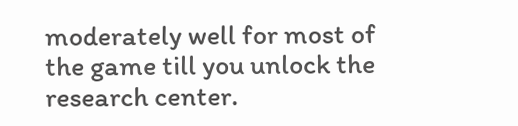moderately well for most of the game till you unlock the research center.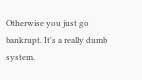Otherwise you just go bankrupt. It's a really dumb system.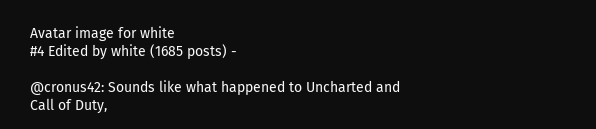Avatar image for white
#4 Edited by white (1685 posts) -

@cronus42: Sounds like what happened to Uncharted and Call of Duty,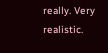really. Very realistic.